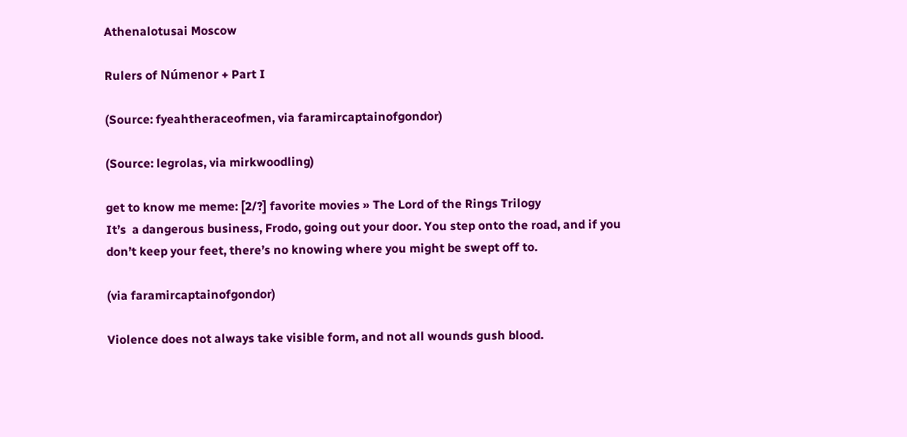Athenalotusai Moscow

Rulers of Númenor + Part I

(Source: fyeahtheraceofmen, via faramircaptainofgondor)

(Source: legrolas, via mirkwoodling)

get to know me meme: [2/?] favorite movies » The Lord of the Rings Trilogy
It’s  a dangerous business, Frodo, going out your door. You step onto the road, and if you don’t keep your feet, there’s no knowing where you might be swept off to.

(via faramircaptainofgondor)

Violence does not always take visible form, and not all wounds gush blood.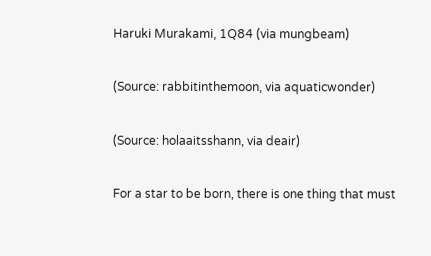Haruki Murakami, 1Q84 (via mungbeam)

(Source: rabbitinthemoon, via aquaticwonder)

(Source: holaaitsshann, via deair)

For a star to be born, there is one thing that must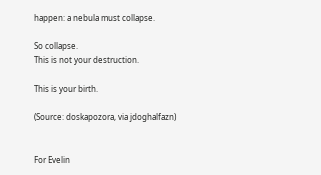happen: a nebula must collapse.

So collapse.
This is not your destruction.

This is your birth.

(Source: doskapozora, via jdoghalfazn)


For Evelin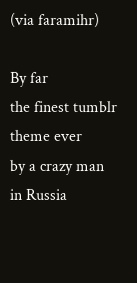(via faramihr)

By far
the finest tumblr
theme ever
by a crazy man
in Russia